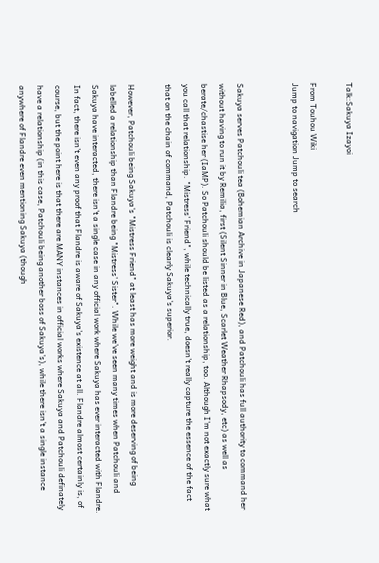Talk:Sakuya Izayoi

From Touhou Wiki
Jump to navigation Jump to search


Sakuya serves Patchouli tea (Bohemian Archive in Japanese Red), and Patchouli has full authority to command her without having to run it by Remilia, first (Silent Sinner in Blue, Scarlet Weather Rhapsody, etc) as well as berate/chastise her (IaMP). So Patchouli should be listed as a relationship, too. Although I'm not exactly sure what you call that relationship. "Mistress' Friend", while technically true, doesn't really capture the essence of the fact that on the chain of command, Patchouli is clearly Sakuya's superior.

However, Patchouli being Sakuya's "Mistress Friend" at least has more weight and is more deserving of being labelled a relationship than Flandre being "Mistress' Sister". While we've seen many times when Patchouli and Sakuya have interacted, there isn't a single case in any official work where Sakuya has ever interacted with Flandre. In fact, there isn't even any proof that Flandre is aware of Sakuya's existence at all. Flandre almost certainly is, of course, but the point here is that there are MANY instances in official works where Sakuya and Patchouli definately have a relationship (in this case, Patchouli being another boss of Sakuya's), while there isn't a single instance anywhere of Flandre even mentioning Sakuya (though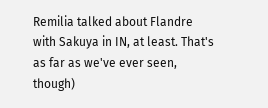Remilia talked about Flandre with Sakuya in IN, at least. That's as far as we've ever seen, though)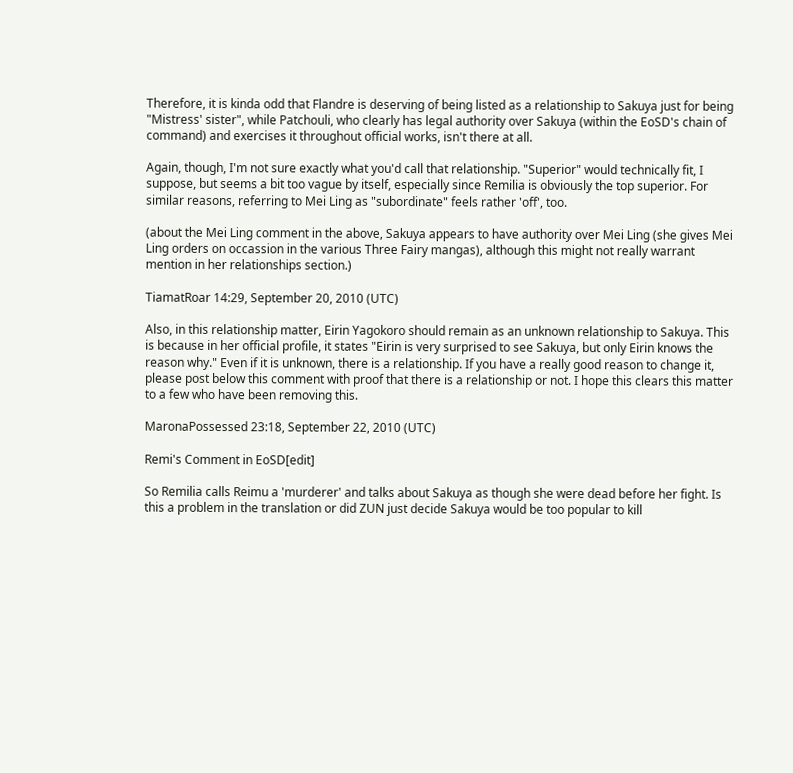Therefore, it is kinda odd that Flandre is deserving of being listed as a relationship to Sakuya just for being "Mistress' sister", while Patchouli, who clearly has legal authority over Sakuya (within the EoSD's chain of command) and exercises it throughout official works, isn't there at all.

Again, though, I'm not sure exactly what you'd call that relationship. "Superior" would technically fit, I suppose, but seems a bit too vague by itself, especially since Remilia is obviously the top superior. For similar reasons, referring to Mei Ling as "subordinate" feels rather 'off', too.

(about the Mei Ling comment in the above, Sakuya appears to have authority over Mei Ling (she gives Mei Ling orders on occassion in the various Three Fairy mangas), although this might not really warrant mention in her relationships section.)

TiamatRoar 14:29, September 20, 2010 (UTC)

Also, in this relationship matter, Eirin Yagokoro should remain as an unknown relationship to Sakuya. This is because in her official profile, it states "Eirin is very surprised to see Sakuya, but only Eirin knows the reason why." Even if it is unknown, there is a relationship. If you have a really good reason to change it, please post below this comment with proof that there is a relationship or not. I hope this clears this matter to a few who have been removing this.

MaronaPossessed 23:18, September 22, 2010 (UTC)

Remi's Comment in EoSD[edit]

So Remilia calls Reimu a 'murderer' and talks about Sakuya as though she were dead before her fight. Is this a problem in the translation or did ZUN just decide Sakuya would be too popular to kill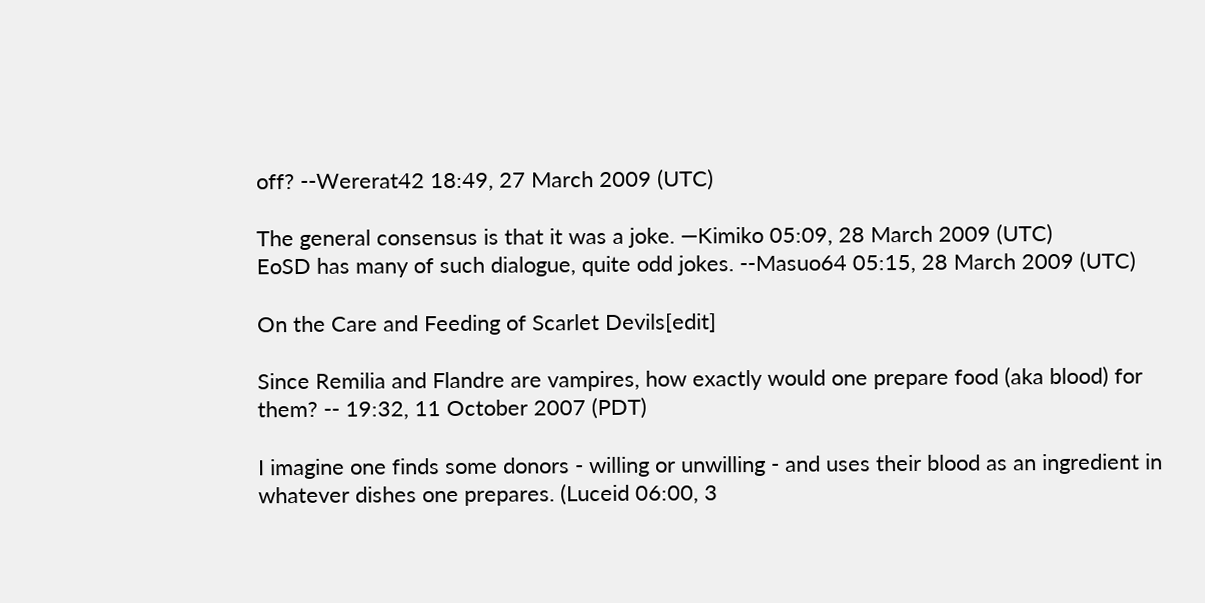off? --Wererat42 18:49, 27 March 2009 (UTC)

The general consensus is that it was a joke. —Kimiko 05:09, 28 March 2009 (UTC)
EoSD has many of such dialogue, quite odd jokes. --Masuo64 05:15, 28 March 2009 (UTC)

On the Care and Feeding of Scarlet Devils[edit]

Since Remilia and Flandre are vampires, how exactly would one prepare food (aka blood) for them? -- 19:32, 11 October 2007 (PDT)

I imagine one finds some donors - willing or unwilling - and uses their blood as an ingredient in whatever dishes one prepares. (Luceid 06:00, 3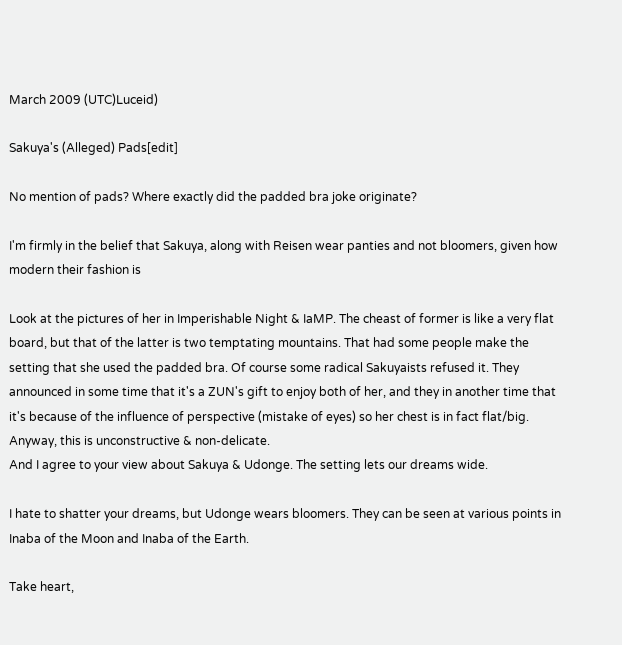March 2009 (UTC)Luceid)

Sakuya's (Alleged) Pads[edit]

No mention of pads? Where exactly did the padded bra joke originate?

I'm firmly in the belief that Sakuya, along with Reisen wear panties and not bloomers, given how modern their fashion is

Look at the pictures of her in Imperishable Night & IaMP. The cheast of former is like a very flat board, but that of the latter is two temptating mountains. That had some people make the setting that she used the padded bra. Of course some radical Sakuyaists refused it. They announced in some time that it's a ZUN's gift to enjoy both of her, and they in another time that it's because of the influence of perspective (mistake of eyes) so her chest is in fact flat/big. Anyway, this is unconstructive & non-delicate.
And I agree to your view about Sakuya & Udonge. The setting lets our dreams wide.

I hate to shatter your dreams, but Udonge wears bloomers. They can be seen at various points in Inaba of the Moon and Inaba of the Earth.

Take heart,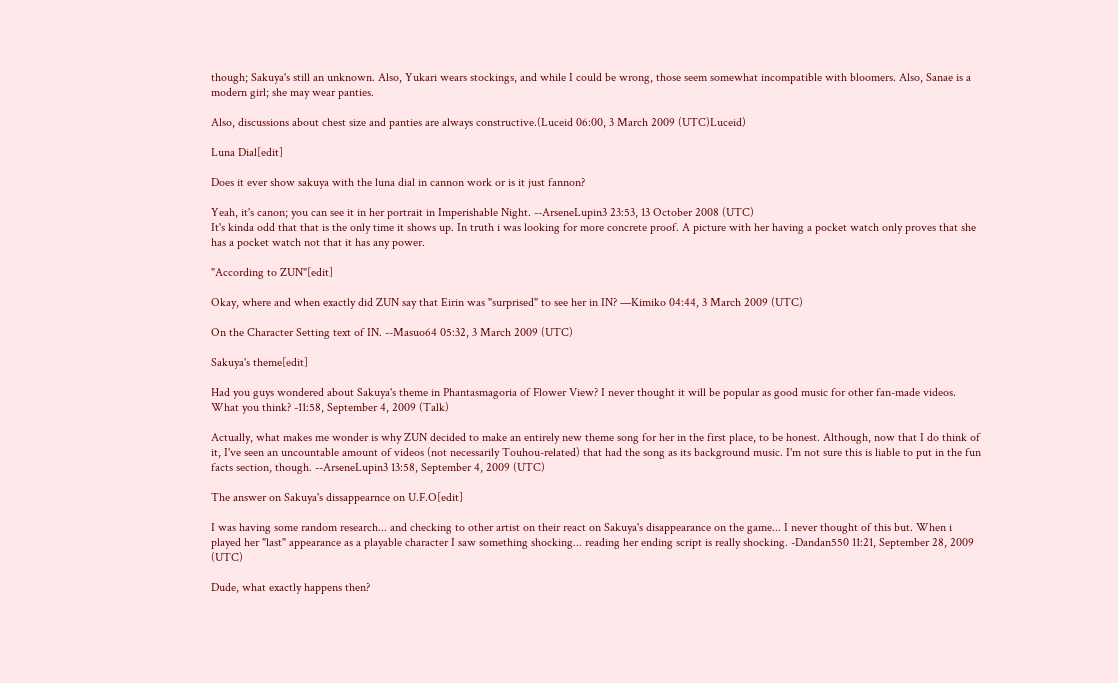though; Sakuya's still an unknown. Also, Yukari wears stockings, and while I could be wrong, those seem somewhat incompatible with bloomers. Also, Sanae is a modern girl; she may wear panties.

Also, discussions about chest size and panties are always constructive.(Luceid 06:00, 3 March 2009 (UTC)Luceid)

Luna Dial[edit]

Does it ever show sakuya with the luna dial in cannon work or is it just fannon?

Yeah, it's canon; you can see it in her portrait in Imperishable Night. --ArseneLupin3 23:53, 13 October 2008 (UTC)
It's kinda odd that that is the only time it shows up. In truth i was looking for more concrete proof. A picture with her having a pocket watch only proves that she has a pocket watch not that it has any power.

"According to ZUN"[edit]

Okay, where and when exactly did ZUN say that Eirin was "surprised" to see her in IN? —Kimiko 04:44, 3 March 2009 (UTC)

On the Character Setting text of IN. --Masuo64 05:32, 3 March 2009 (UTC)

Sakuya's theme[edit]

Had you guys wondered about Sakuya's theme in Phantasmagoria of Flower View? I never thought it will be popular as good music for other fan-made videos. What you think? -11:58, September 4, 2009 (Talk)

Actually, what makes me wonder is why ZUN decided to make an entirely new theme song for her in the first place, to be honest. Although, now that I do think of it, I've seen an uncountable amount of videos (not necessarily Touhou-related) that had the song as its background music. I'm not sure this is liable to put in the fun facts section, though. --ArseneLupin3 13:58, September 4, 2009 (UTC)

The answer on Sakuya's dissappearnce on U.F.O[edit]

I was having some random research... and checking to other artist on their react on Sakuya's disappearance on the game... I never thought of this but. When i played her "last" appearance as a playable character I saw something shocking... reading her ending script is really shocking. -Dandan550 11:21, September 28, 2009 (UTC)

Dude, what exactly happens then?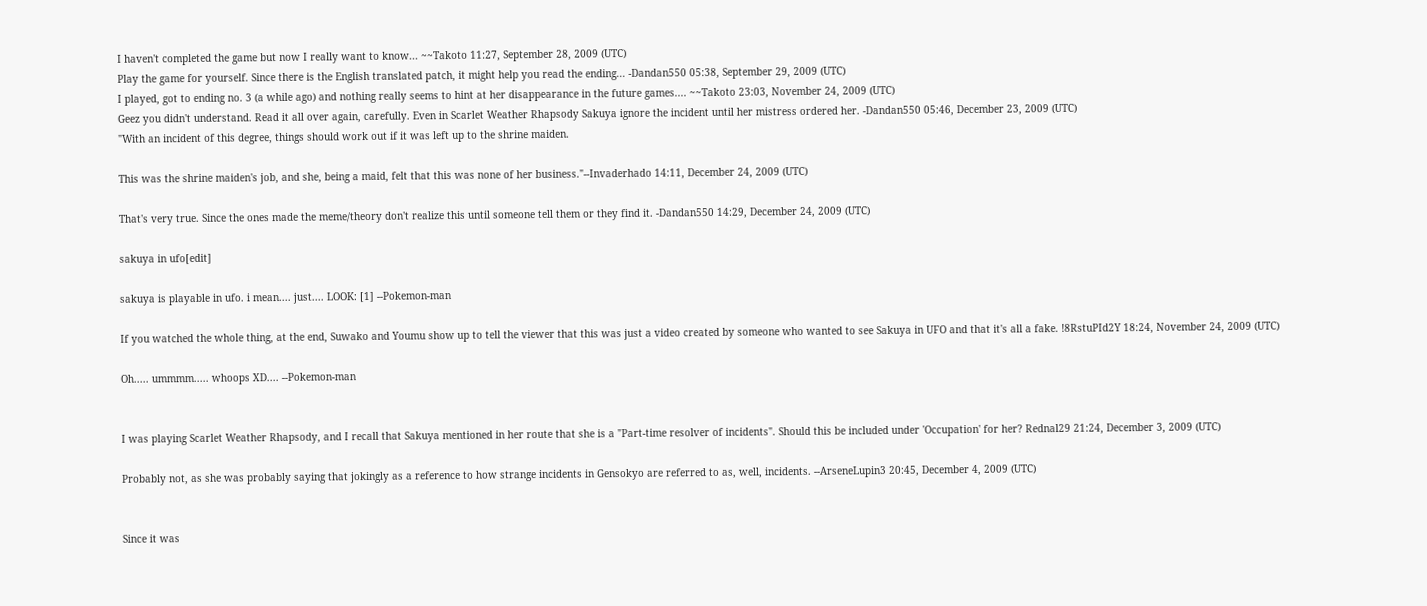I haven't completed the game but now I really want to know... ~~Takoto 11:27, September 28, 2009 (UTC)
Play the game for yourself. Since there is the English translated patch, it might help you read the ending... -Dandan550 05:38, September 29, 2009 (UTC)
I played, got to ending no. 3 (a while ago) and nothing really seems to hint at her disappearance in the future games.... ~~Takoto 23:03, November 24, 2009 (UTC)
Geez you didn't understand. Read it all over again, carefully. Even in Scarlet Weather Rhapsody Sakuya ignore the incident until her mistress ordered her. -Dandan550 05:46, December 23, 2009 (UTC)
"With an incident of this degree, things should work out if it was left up to the shrine maiden.

This was the shrine maiden's job, and she, being a maid, felt that this was none of her business."--Invaderhado 14:11, December 24, 2009 (UTC)

That's very true. Since the ones made the meme/theory don't realize this until someone tell them or they find it. -Dandan550 14:29, December 24, 2009 (UTC)

sakuya in ufo[edit]

sakuya is playable in ufo. i mean.... just.... LOOK: [1] --Pokemon-man

If you watched the whole thing, at the end, Suwako and Youmu show up to tell the viewer that this was just a video created by someone who wanted to see Sakuya in UFO and that it's all a fake. !8RstuPId2Y 18:24, November 24, 2009 (UTC)

Oh..... ummmm..... whoops XD.... --Pokemon-man


I was playing Scarlet Weather Rhapsody, and I recall that Sakuya mentioned in her route that she is a "Part-time resolver of incidents". Should this be included under 'Occupation' for her? Rednal29 21:24, December 3, 2009 (UTC)

Probably not, as she was probably saying that jokingly as a reference to how strange incidents in Gensokyo are referred to as, well, incidents. --ArseneLupin3 20:45, December 4, 2009 (UTC)


Since it was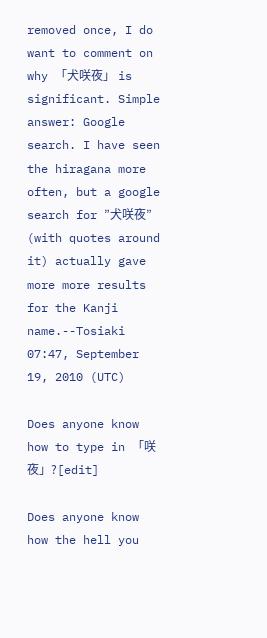removed once, I do want to comment on why 「犬咲夜」 is significant. Simple answer: Google search. I have seen the hiragana more often, but a google search for ”犬咲夜” (with quotes around it) actually gave more more results for the Kanji name.--Tosiaki 07:47, September 19, 2010 (UTC)

Does anyone know how to type in 「咲夜」?[edit]

Does anyone know how the hell you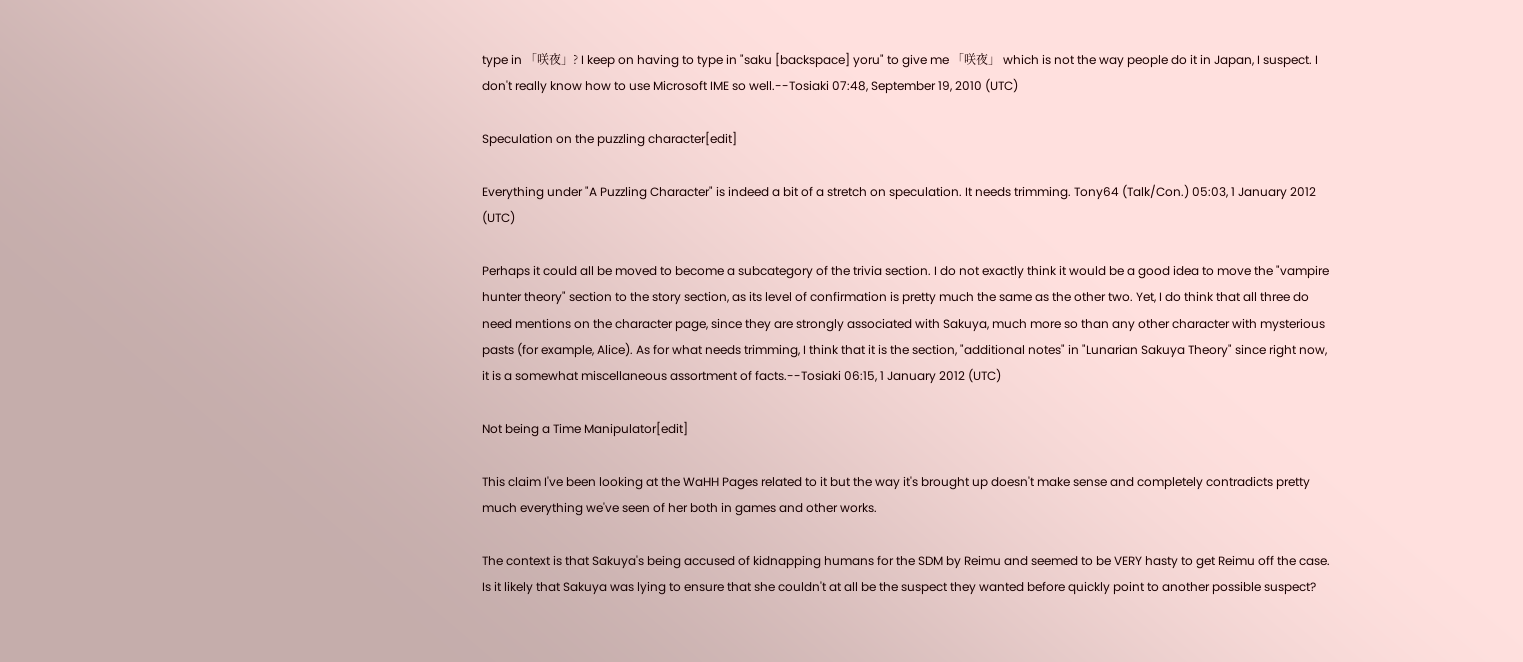type in 「咲夜」? I keep on having to type in "saku [backspace] yoru" to give me 「咲夜」 which is not the way people do it in Japan, I suspect. I don't really know how to use Microsoft IME so well.--Tosiaki 07:48, September 19, 2010 (UTC)

Speculation on the puzzling character[edit]

Everything under "A Puzzling Character" is indeed a bit of a stretch on speculation. It needs trimming. Tony64 (Talk/Con.) 05:03, 1 January 2012 (UTC)

Perhaps it could all be moved to become a subcategory of the trivia section. I do not exactly think it would be a good idea to move the "vampire hunter theory" section to the story section, as its level of confirmation is pretty much the same as the other two. Yet, I do think that all three do need mentions on the character page, since they are strongly associated with Sakuya, much more so than any other character with mysterious pasts (for example, Alice). As for what needs trimming, I think that it is the section, "additional notes" in "Lunarian Sakuya Theory" since right now, it is a somewhat miscellaneous assortment of facts.--Tosiaki 06:15, 1 January 2012 (UTC)

Not being a Time Manipulator[edit]

This claim I've been looking at the WaHH Pages related to it but the way it's brought up doesn't make sense and completely contradicts pretty much everything we've seen of her both in games and other works.

The context is that Sakuya's being accused of kidnapping humans for the SDM by Reimu and seemed to be VERY hasty to get Reimu off the case. Is it likely that Sakuya was lying to ensure that she couldn't at all be the suspect they wanted before quickly point to another possible suspect?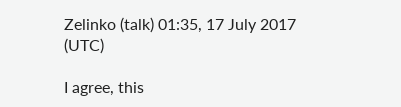Zelinko (talk) 01:35, 17 July 2017 (UTC)

I agree, this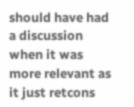should have had a discussion when it was more relevant as it just retcons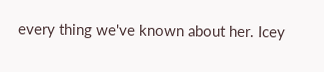every thing we've known about her. Icey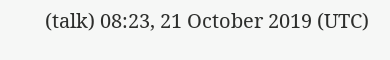(talk) 08:23, 21 October 2019 (UTC)